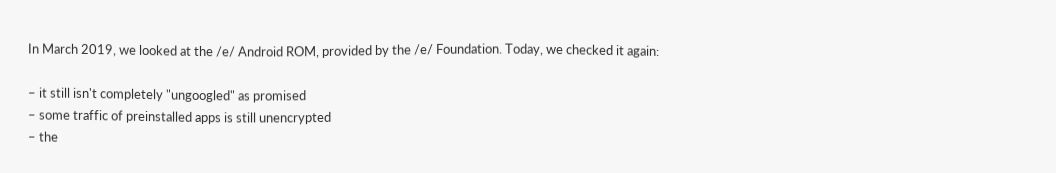In March 2019, we looked at the /e/ Android ROM, provided by the /e/ Foundation. Today, we checked it again:

– it still isn't completely "ungoogled" as promised
– some traffic of preinstalled apps is still unencrypted
– the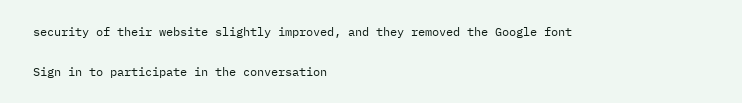security of their website slightly improved, and they removed the Google font

Sign in to participate in the conversation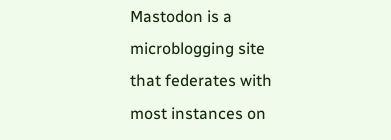Mastodon is a microblogging site that federates with most instances on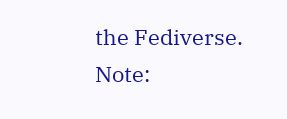the Fediverse. Note: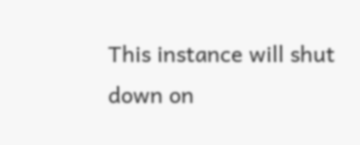This instance will shut down on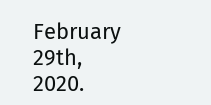February 29th, 2020.